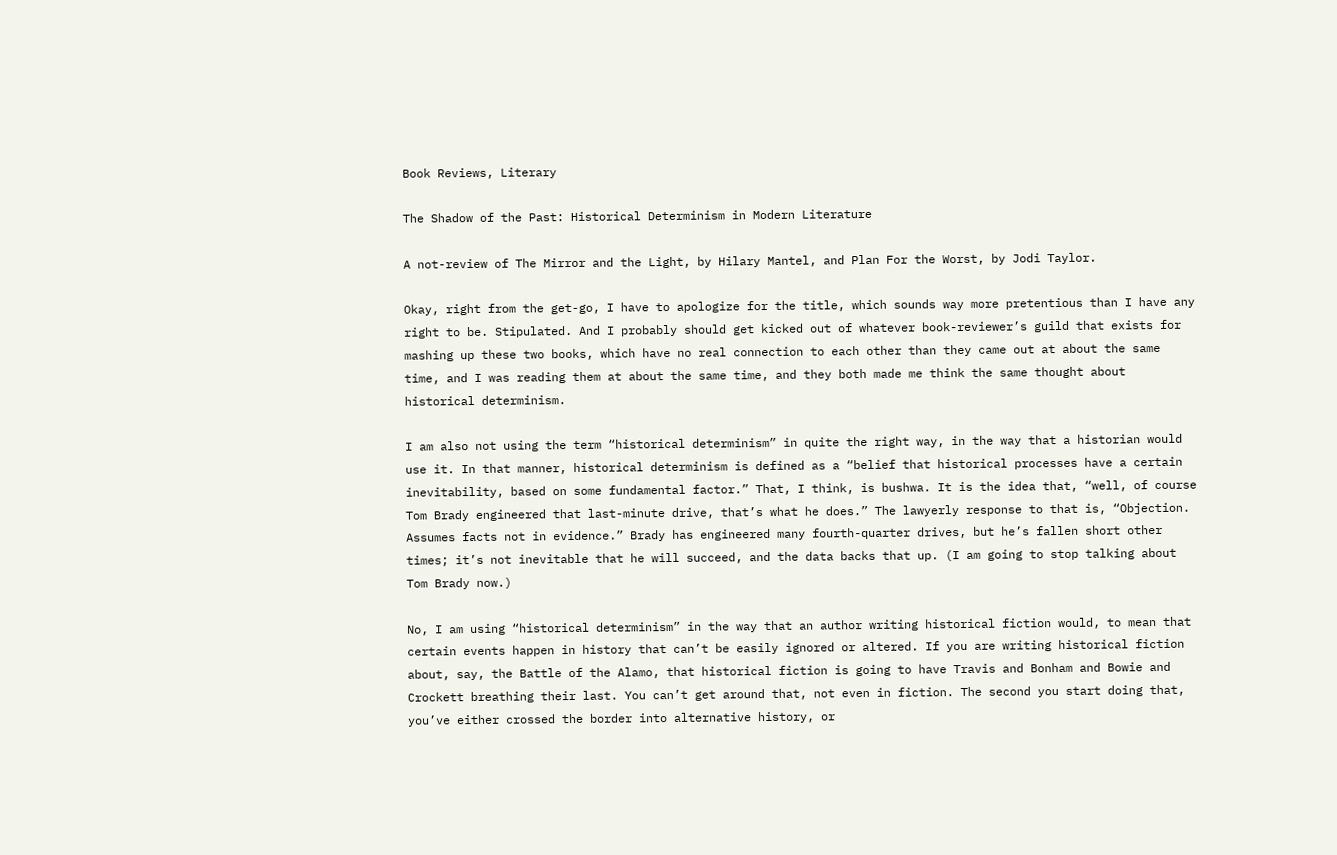Book Reviews, Literary

The Shadow of the Past: Historical Determinism in Modern Literature

A not-review of The Mirror and the Light, by Hilary Mantel, and Plan For the Worst, by Jodi Taylor.

Okay, right from the get-go, I have to apologize for the title, which sounds way more pretentious than I have any right to be. Stipulated. And I probably should get kicked out of whatever book-reviewer’s guild that exists for mashing up these two books, which have no real connection to each other than they came out at about the same time, and I was reading them at about the same time, and they both made me think the same thought about historical determinism.

I am also not using the term “historical determinism” in quite the right way, in the way that a historian would use it. In that manner, historical determinism is defined as a “belief that historical processes have a certain inevitability, based on some fundamental factor.” That, I think, is bushwa. It is the idea that, “well, of course Tom Brady engineered that last-minute drive, that’s what he does.” The lawyerly response to that is, “Objection. Assumes facts not in evidence.” Brady has engineered many fourth-quarter drives, but he’s fallen short other times; it’s not inevitable that he will succeed, and the data backs that up. (I am going to stop talking about Tom Brady now.)

No, I am using “historical determinism” in the way that an author writing historical fiction would, to mean that certain events happen in history that can’t be easily ignored or altered. If you are writing historical fiction about, say, the Battle of the Alamo, that historical fiction is going to have Travis and Bonham and Bowie and Crockett breathing their last. You can’t get around that, not even in fiction. The second you start doing that, you’ve either crossed the border into alternative history, or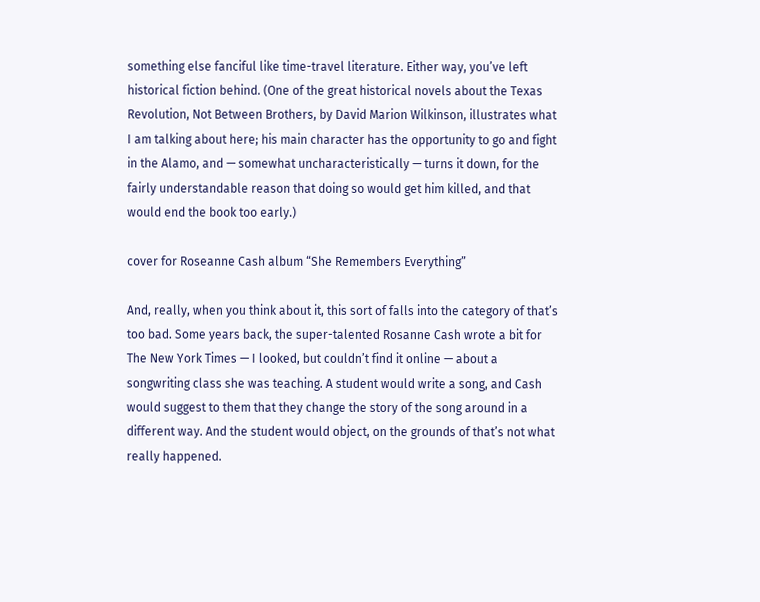something else fanciful like time-travel literature. Either way, you’ve left historical fiction behind. (One of the great historical novels about the Texas Revolution, Not Between Brothers, by David Marion Wilkinson, illustrates what I am talking about here; his main character has the opportunity to go and fight in the Alamo, and — somewhat uncharacteristically — turns it down, for the fairly understandable reason that doing so would get him killed, and that would end the book too early.)

cover for Roseanne Cash album “She Remembers Everything”

And, really, when you think about it, this sort of falls into the category of that’s too bad. Some years back, the super-talented Rosanne Cash wrote a bit for The New York Times — I looked, but couldn’t find it online — about a songwriting class she was teaching. A student would write a song, and Cash would suggest to them that they change the story of the song around in a different way. And the student would object, on the grounds of that’s not what really happened.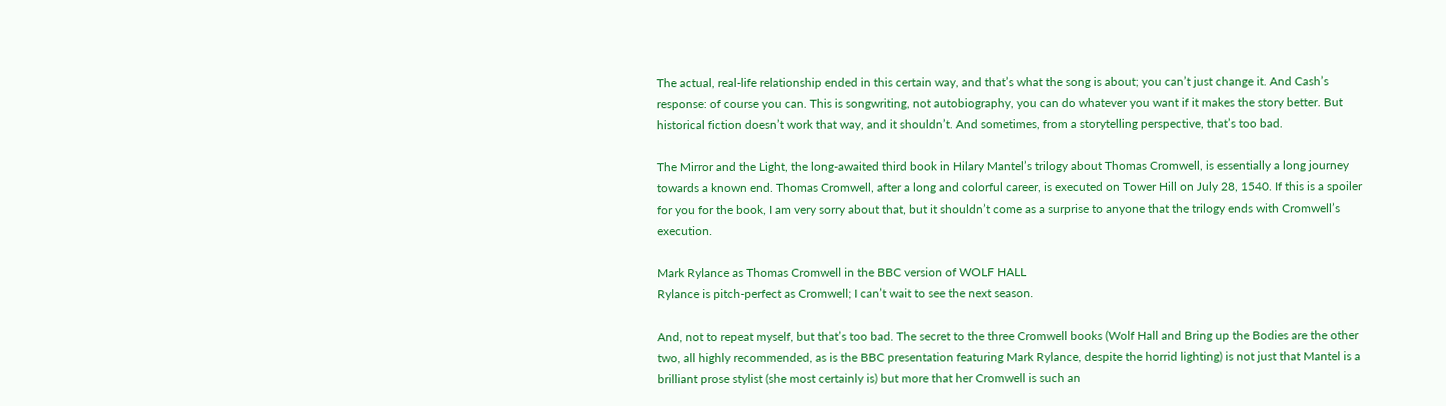The actual, real-life relationship ended in this certain way, and that’s what the song is about; you can’t just change it. And Cash’s response: of course you can. This is songwriting, not autobiography, you can do whatever you want if it makes the story better. But historical fiction doesn’t work that way, and it shouldn’t. And sometimes, from a storytelling perspective, that’s too bad.

The Mirror and the Light, the long-awaited third book in Hilary Mantel’s trilogy about Thomas Cromwell, is essentially a long journey towards a known end. Thomas Cromwell, after a long and colorful career, is executed on Tower Hill on July 28, 1540. If this is a spoiler for you for the book, I am very sorry about that, but it shouldn’t come as a surprise to anyone that the trilogy ends with Cromwell’s execution.

Mark Rylance as Thomas Cromwell in the BBC version of WOLF HALL
Rylance is pitch-perfect as Cromwell; I can’t wait to see the next season.

And, not to repeat myself, but that’s too bad. The secret to the three Cromwell books (Wolf Hall and Bring up the Bodies are the other two, all highly recommended, as is the BBC presentation featuring Mark Rylance, despite the horrid lighting) is not just that Mantel is a brilliant prose stylist (she most certainly is) but more that her Cromwell is such an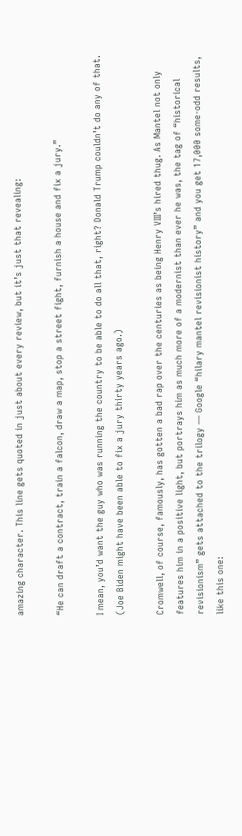amazing character. This line gets quoted in just about every review, but it’s just that revealing:

“He can draft a contract, train a falcon, draw a map, stop a street fight, furnish a house and fix a jury.”

I mean, you’d want the guy who was running the country to be able to do all that, right? Donald Trump couldn’t do any of that. (Joe Biden might have been able to fix a jury thirty years ago.)

Cromwell, of course, famously, has gotten a bad rap over the centuries as being Henry VIII’s hired thug. As Mantel not only features him in a positive light, but portrays him as much more of a modernist than ever he was, the tag of “historical revisionism” gets attached to the trilogy — Google “hilary mantel revisionist history” and you get 17,000 some-odd results, like this one: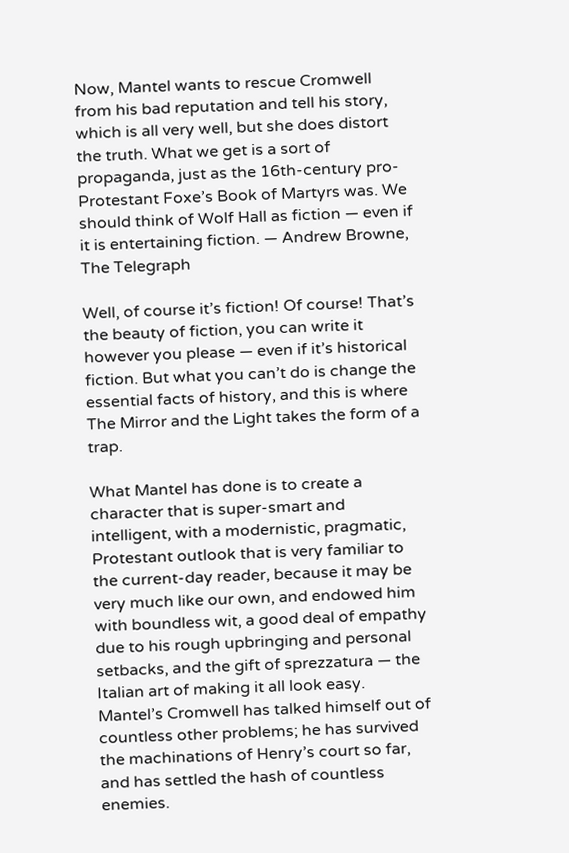Now, Mantel wants to rescue Cromwell from his bad reputation and tell his story, which is all very well, but she does distort the truth. What we get is a sort of propaganda, just as the 16th-century pro-Protestant Foxe’s Book of Martyrs was. We should think of Wolf Hall as fiction — even if it is entertaining fiction. — Andrew Browne, The Telegraph

Well, of course it’s fiction! Of course! That’s the beauty of fiction, you can write it however you please — even if it’s historical fiction. But what you can’t do is change the essential facts of history, and this is where The Mirror and the Light takes the form of a trap.

What Mantel has done is to create a character that is super-smart and intelligent, with a modernistic, pragmatic, Protestant outlook that is very familiar to the current-day reader, because it may be very much like our own, and endowed him with boundless wit, a good deal of empathy due to his rough upbringing and personal setbacks, and the gift of sprezzatura — the Italian art of making it all look easy. Mantel’s Cromwell has talked himself out of countless other problems; he has survived the machinations of Henry’s court so far, and has settled the hash of countless enemies.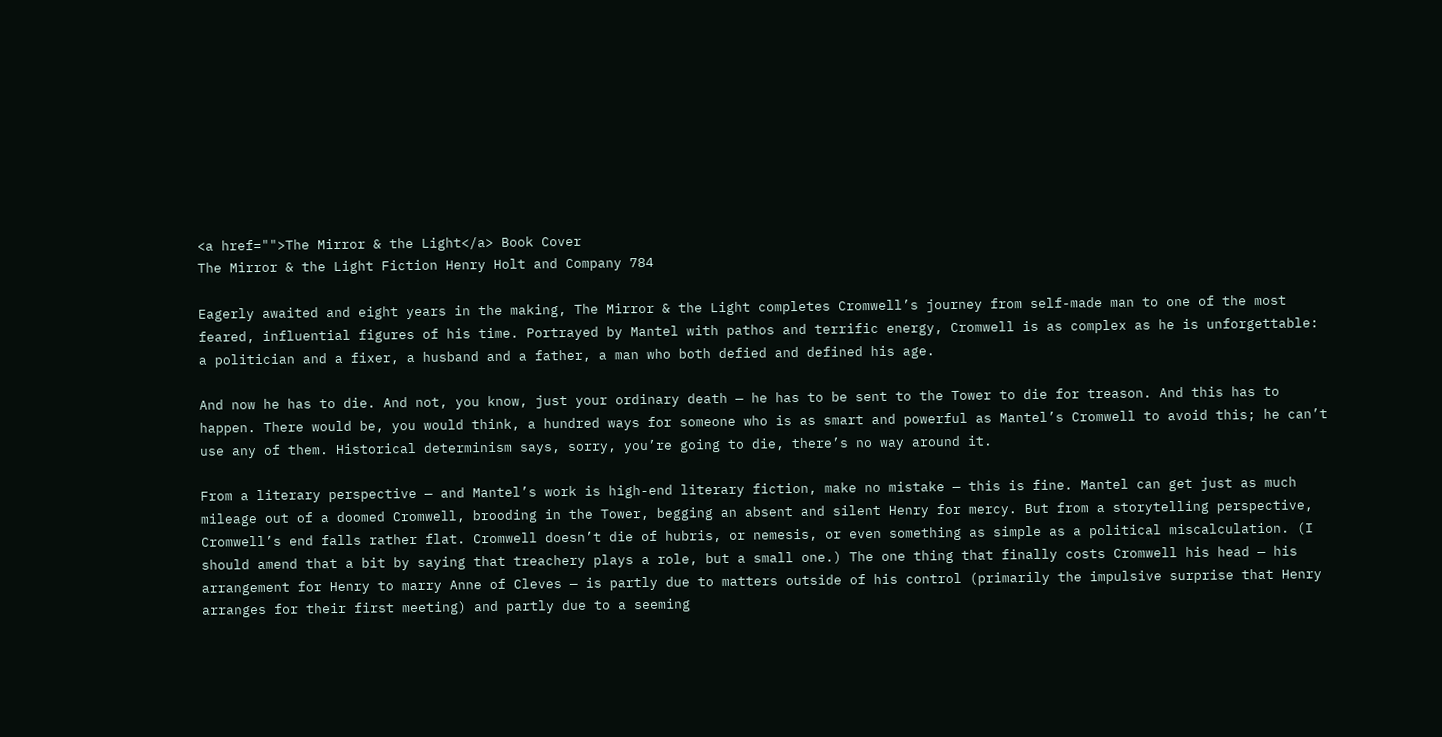<a href="">The Mirror & the Light</a> Book Cover
The Mirror & the Light Fiction Henry Holt and Company 784

Eagerly awaited and eight years in the making, The Mirror & the Light completes Cromwell’s journey from self-made man to one of the most feared, influential figures of his time. Portrayed by Mantel with pathos and terrific energy, Cromwell is as complex as he is unforgettable: a politician and a fixer, a husband and a father, a man who both defied and defined his age.

And now he has to die. And not, you know, just your ordinary death — he has to be sent to the Tower to die for treason. And this has to happen. There would be, you would think, a hundred ways for someone who is as smart and powerful as Mantel’s Cromwell to avoid this; he can’t use any of them. Historical determinism says, sorry, you’re going to die, there’s no way around it.

From a literary perspective — and Mantel’s work is high-end literary fiction, make no mistake — this is fine. Mantel can get just as much mileage out of a doomed Cromwell, brooding in the Tower, begging an absent and silent Henry for mercy. But from a storytelling perspective, Cromwell’s end falls rather flat. Cromwell doesn’t die of hubris, or nemesis, or even something as simple as a political miscalculation. (I should amend that a bit by saying that treachery plays a role, but a small one.) The one thing that finally costs Cromwell his head — his arrangement for Henry to marry Anne of Cleves — is partly due to matters outside of his control (primarily the impulsive surprise that Henry arranges for their first meeting) and partly due to a seeming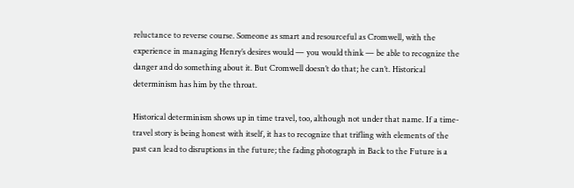reluctance to reverse course. Someone as smart and resourceful as Cromwell, with the experience in managing Henry’s desires would — you would think — be able to recognize the danger and do something about it. But Cromwell doesn’t do that; he can’t. Historical determinism has him by the throat.

Historical determinism shows up in time travel, too, although not under that name. If a time-travel story is being honest with itself, it has to recognize that trifling with elements of the past can lead to disruptions in the future; the fading photograph in Back to the Future is a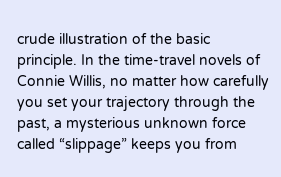crude illustration of the basic principle. In the time-travel novels of Connie Willis, no matter how carefully you set your trajectory through the past, a mysterious unknown force called “slippage” keeps you from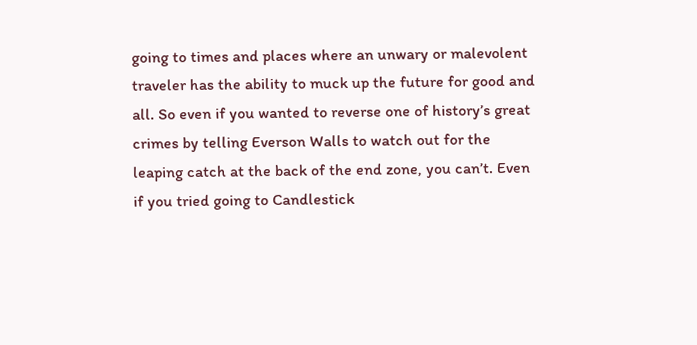going to times and places where an unwary or malevolent traveler has the ability to muck up the future for good and all. So even if you wanted to reverse one of history’s great crimes by telling Everson Walls to watch out for the leaping catch at the back of the end zone, you can’t. Even if you tried going to Candlestick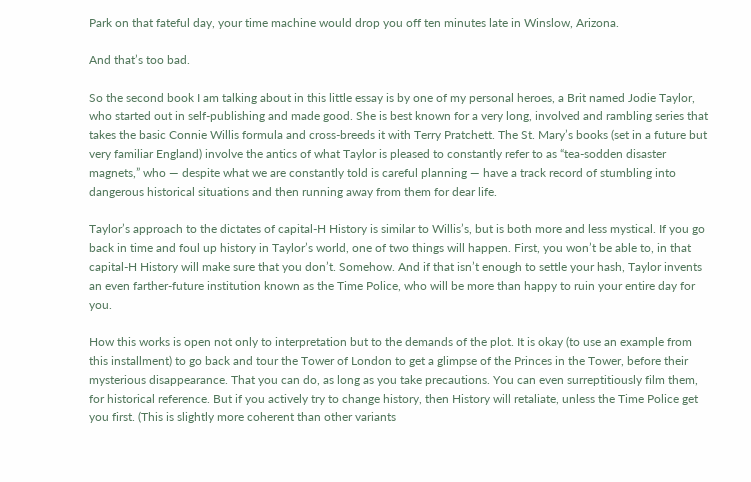Park on that fateful day, your time machine would drop you off ten minutes late in Winslow, Arizona.

And that’s too bad.

So the second book I am talking about in this little essay is by one of my personal heroes, a Brit named Jodie Taylor, who started out in self-publishing and made good. She is best known for a very long, involved and rambling series that takes the basic Connie Willis formula and cross-breeds it with Terry Pratchett. The St. Mary’s books (set in a future but very familiar England) involve the antics of what Taylor is pleased to constantly refer to as “tea-sodden disaster magnets,” who — despite what we are constantly told is careful planning — have a track record of stumbling into dangerous historical situations and then running away from them for dear life.

Taylor’s approach to the dictates of capital-H History is similar to Willis’s, but is both more and less mystical. If you go back in time and foul up history in Taylor’s world, one of two things will happen. First, you won’t be able to, in that capital-H History will make sure that you don’t. Somehow. And if that isn’t enough to settle your hash, Taylor invents an even farther-future institution known as the Time Police, who will be more than happy to ruin your entire day for you.

How this works is open not only to interpretation but to the demands of the plot. It is okay (to use an example from this installment) to go back and tour the Tower of London to get a glimpse of the Princes in the Tower, before their mysterious disappearance. That you can do, as long as you take precautions. You can even surreptitiously film them, for historical reference. But if you actively try to change history, then History will retaliate, unless the Time Police get you first. (This is slightly more coherent than other variants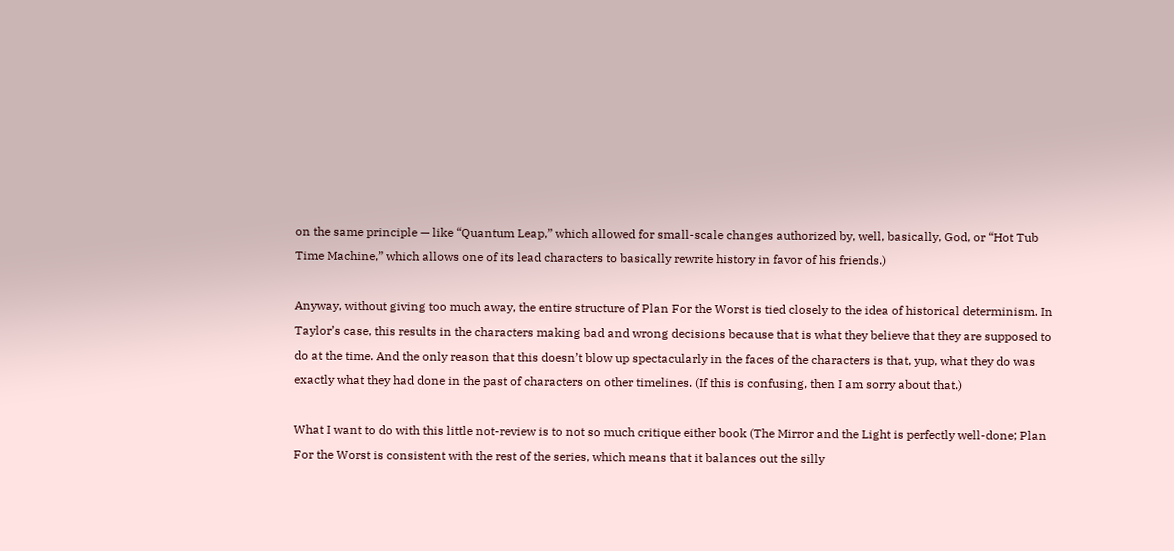on the same principle — like “Quantum Leap,” which allowed for small-scale changes authorized by, well, basically, God, or “Hot Tub Time Machine,” which allows one of its lead characters to basically rewrite history in favor of his friends.)

Anyway, without giving too much away, the entire structure of Plan For the Worst is tied closely to the idea of historical determinism. In Taylor’s case, this results in the characters making bad and wrong decisions because that is what they believe that they are supposed to do at the time. And the only reason that this doesn’t blow up spectacularly in the faces of the characters is that, yup, what they do was exactly what they had done in the past of characters on other timelines. (If this is confusing, then I am sorry about that.)

What I want to do with this little not-review is to not so much critique either book (The Mirror and the Light is perfectly well-done; Plan For the Worst is consistent with the rest of the series, which means that it balances out the silly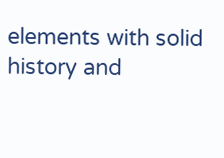elements with solid history and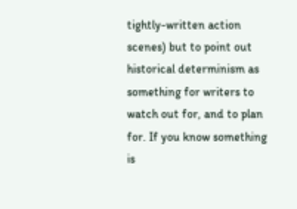tightly-written action scenes) but to point out historical determinism as something for writers to watch out for, and to plan for. If you know something is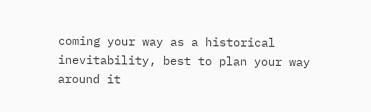coming your way as a historical inevitability, best to plan your way around it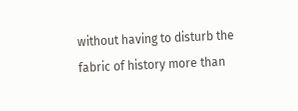without having to disturb the fabric of history more than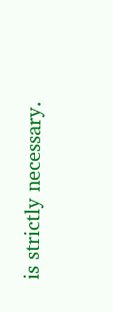is strictly necessary.